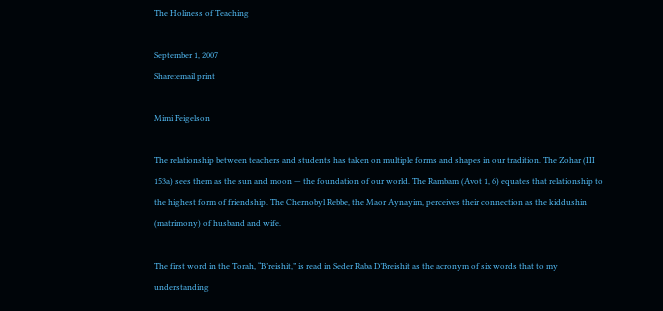The Holiness of Teaching

September 1, 2007
Share:email print

Mimi Feigelson

The relationship between teachers and students has taken on multiple forms and shapes in our tradition. The Zohar (III 153a) sees them as the sun and moon — the foundation of our world. The Rambam (Avot 1, 6) equates that relationship to the highest form of friendship. The Chernobyl Rebbe, the Maor Aynayim, perceives their connection as the kiddushin (matrimony) of husband and wife.

The first word in the Torah, “B’reishit,” is read in Seder Raba D’Breishit as the acronym of six words that to my understanding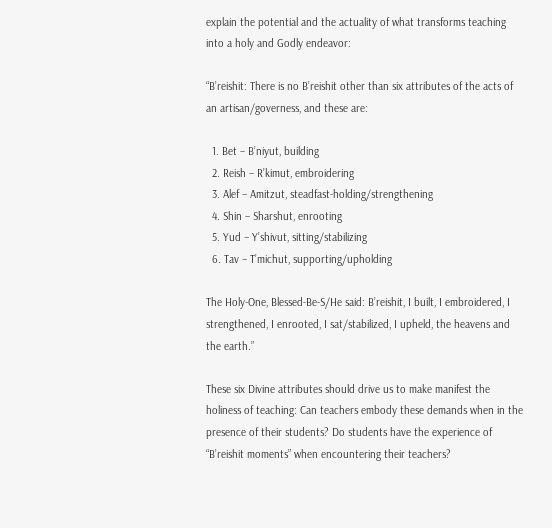explain the potential and the actuality of what transforms teaching into a holy and Godly endeavor:

“B’reishit: There is no B’reishit other than six attributes of the acts of an artisan/governess, and these are:

  1. Bet – B’niyut, building
  2. Reish – R’kimut, embroidering
  3. Alef – Amitzut, steadfast-holding/strengthening
  4. Shin – Sharshut, enrooting
  5. Yud – Y’shivut, sitting/stabilizing
  6. Tav – T’michut, supporting/upholding

The Holy-One, Blessed-Be-S/He said: B’reishit, I built, I embroidered, I strengthened, I enrooted, I sat/stabilized, I upheld, the heavens and the earth.”

These six Divine attributes should drive us to make manifest the holiness of teaching: Can teachers embody these demands when in the presence of their students? Do students have the experience of “B’reishit moments” when encountering their teachers?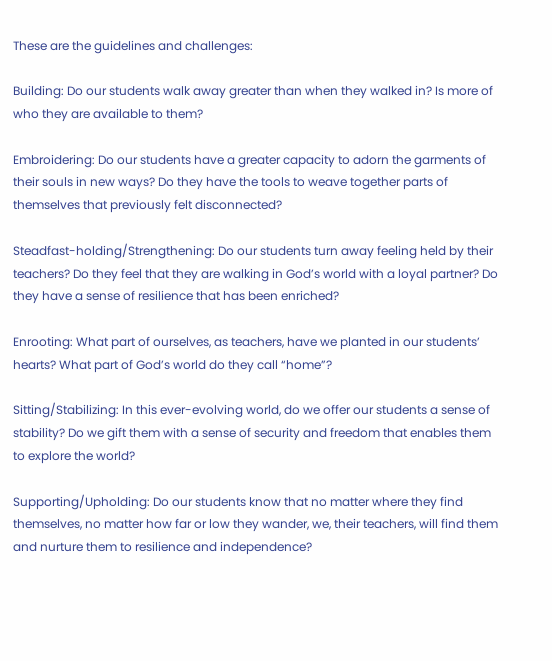These are the guidelines and challenges:

Building: Do our students walk away greater than when they walked in? Is more of who they are available to them?

Embroidering: Do our students have a greater capacity to adorn the garments of their souls in new ways? Do they have the tools to weave together parts of themselves that previously felt disconnected?

Steadfast-holding/Strengthening: Do our students turn away feeling held by their teachers? Do they feel that they are walking in God’s world with a loyal partner? Do they have a sense of resilience that has been enriched?

Enrooting: What part of ourselves, as teachers, have we planted in our students’ hearts? What part of God’s world do they call “home”?

Sitting/Stabilizing: In this ever-evolving world, do we offer our students a sense of stability? Do we gift them with a sense of security and freedom that enables them to explore the world?

Supporting/Upholding: Do our students know that no matter where they find themselves, no matter how far or low they wander, we, their teachers, will find them and nurture them to resilience and independence?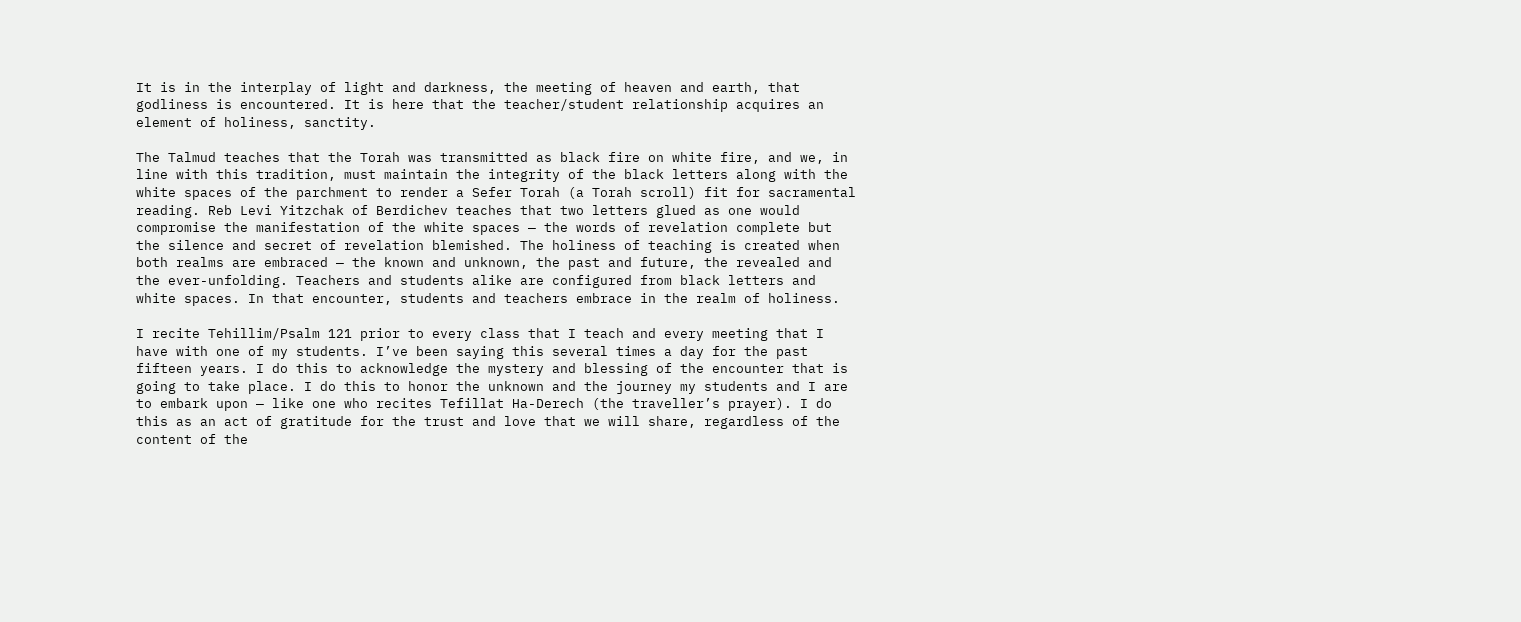It is in the interplay of light and darkness, the meeting of heaven and earth, that godliness is encountered. It is here that the teacher/student relationship acquires an element of holiness, sanctity.

The Talmud teaches that the Torah was transmitted as black fire on white fire, and we, in line with this tradition, must maintain the integrity of the black letters along with the white spaces of the parchment to render a Sefer Torah (a Torah scroll) fit for sacramental reading. Reb Levi Yitzchak of Berdichev teaches that two letters glued as one would compromise the manifestation of the white spaces — the words of revelation complete but the silence and secret of revelation blemished. The holiness of teaching is created when both realms are embraced — the known and unknown, the past and future, the revealed and the ever-unfolding. Teachers and students alike are configured from black letters and white spaces. In that encounter, students and teachers embrace in the realm of holiness.

I recite Tehillim/Psalm 121 prior to every class that I teach and every meeting that I have with one of my students. I’ve been saying this several times a day for the past fifteen years. I do this to acknowledge the mystery and blessing of the encounter that is going to take place. I do this to honor the unknown and the journey my students and I are to embark upon — like one who recites Tefillat Ha-Derech (the traveller’s prayer). I do this as an act of gratitude for the trust and love that we will share, regardless of the content of the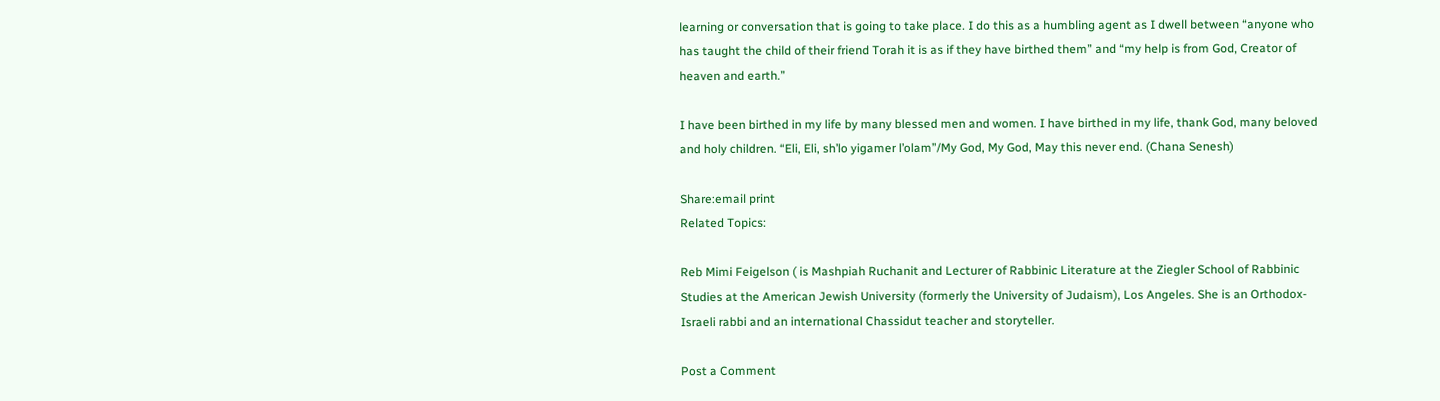learning or conversation that is going to take place. I do this as a humbling agent as I dwell between “anyone who has taught the child of their friend Torah it is as if they have birthed them” and “my help is from God, Creator of heaven and earth.”

I have been birthed in my life by many blessed men and women. I have birthed in my life, thank God, many beloved and holy children. “Eli, Eli, sh’lo yigamer l’olam”/My God, My God, May this never end. (Chana Senesh)

Share:email print
Related Topics:

Reb Mimi Feigelson ( is Mashpiah Ruchanit and Lecturer of Rabbinic Literature at the Ziegler School of Rabbinic Studies at the American Jewish University (formerly the University of Judaism), Los Angeles. She is an Orthodox-Israeli rabbi and an international Chassidut teacher and storyteller.

Post a Comment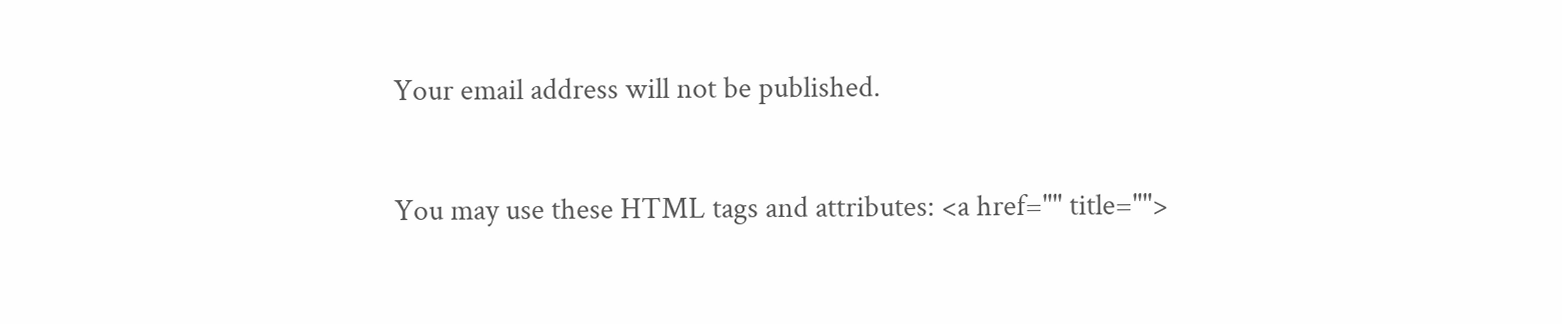Your email address will not be published.

You may use these HTML tags and attributes: <a href="" title="">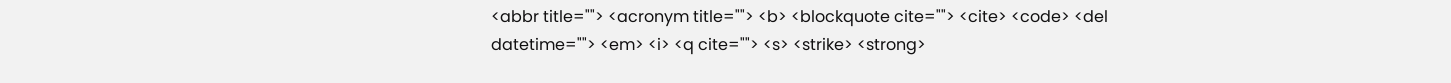<abbr title=""> <acronym title=""> <b> <blockquote cite=""> <cite> <code> <del datetime=""> <em> <i> <q cite=""> <s> <strike> <strong>